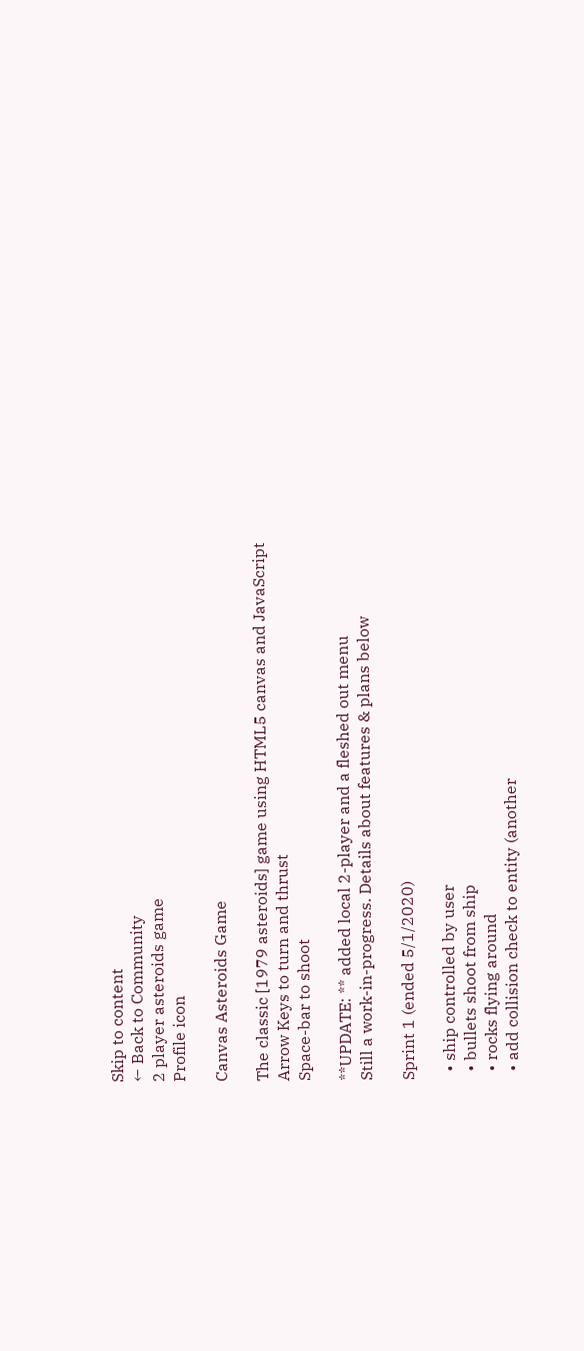Skip to content
← Back to Community
2 player asteroids game
Profile icon

Canvas Asteroids Game

The classic [1979 asteroids] game using HTML5 canvas and JavaScript
Arrow Keys to turn and thrust
Space-bar to shoot

**UPDATE: ** added local 2-player and a fleshed out menu
Still a work-in-progress. Details about features & plans below

Sprint 1 (ended 5/1/2020)

  • ship controlled by user
  • bullets shoot from ship
  • rocks flying around
  • add collision check to entity (another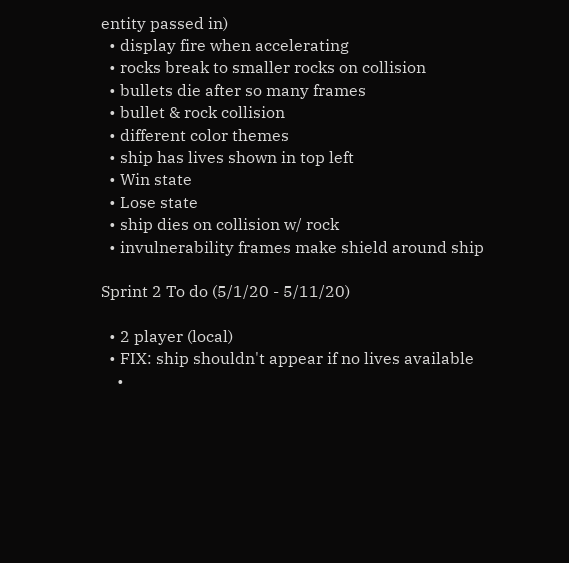entity passed in)
  • display fire when accelerating
  • rocks break to smaller rocks on collision
  • bullets die after so many frames
  • bullet & rock collision
  • different color themes
  • ship has lives shown in top left
  • Win state
  • Lose state
  • ship dies on collision w/ rock
  • invulnerability frames make shield around ship

Sprint 2 To do (5/1/20 - 5/11/20)

  • 2 player (local)
  • FIX: ship shouldn't appear if no lives available
    •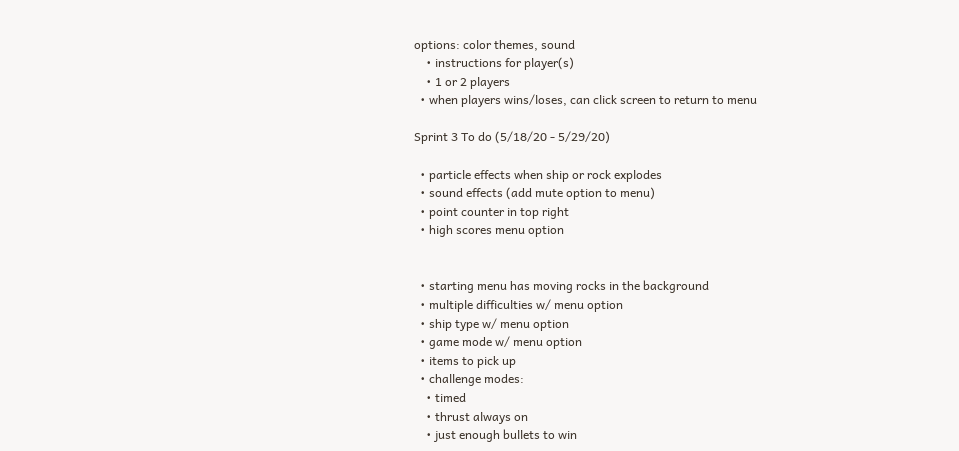options: color themes, sound
    • instructions for player(s)
    • 1 or 2 players
  • when players wins/loses, can click screen to return to menu

Sprint 3 To do (5/18/20 - 5/29/20)

  • particle effects when ship or rock explodes
  • sound effects (add mute option to menu)
  • point counter in top right
  • high scores menu option


  • starting menu has moving rocks in the background
  • multiple difficulties w/ menu option
  • ship type w/ menu option
  • game mode w/ menu option
  • items to pick up
  • challenge modes:
    • timed
    • thrust always on
    • just enough bullets to win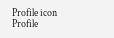Profile icon
Profile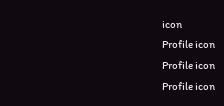icon
Profile icon
Profile icon
Profile icon